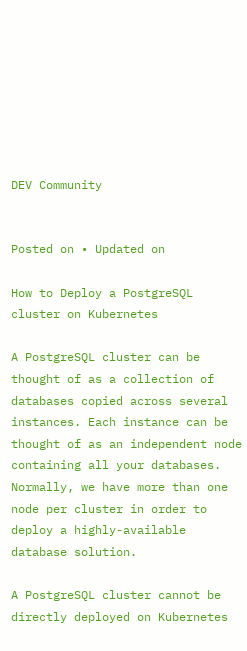DEV Community


Posted on • Updated on

How to Deploy a PostgreSQL cluster on Kubernetes

A PostgreSQL cluster can be thought of as a collection of databases copied across several instances. Each instance can be thought of as an independent node containing all your databases. Normally, we have more than one node per cluster in order to deploy a highly-available database solution.

A PostgreSQL cluster cannot be directly deployed on Kubernetes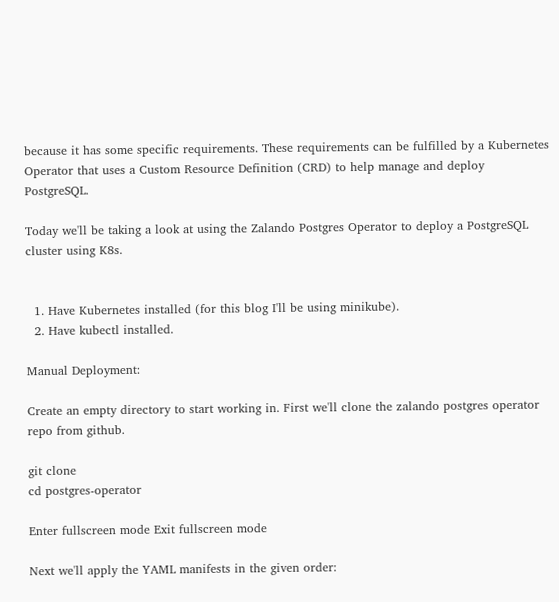because it has some specific requirements. These requirements can be fulfilled by a Kubernetes Operator that uses a Custom Resource Definition (CRD) to help manage and deploy PostgreSQL.

Today we'll be taking a look at using the Zalando Postgres Operator to deploy a PostgreSQL cluster using K8s.


  1. Have Kubernetes installed (for this blog I'll be using minikube).
  2. Have kubectl installed.

Manual Deployment:

Create an empty directory to start working in. First we'll clone the zalando postgres operator repo from github.

git clone
cd postgres-operator

Enter fullscreen mode Exit fullscreen mode

Next we'll apply the YAML manifests in the given order: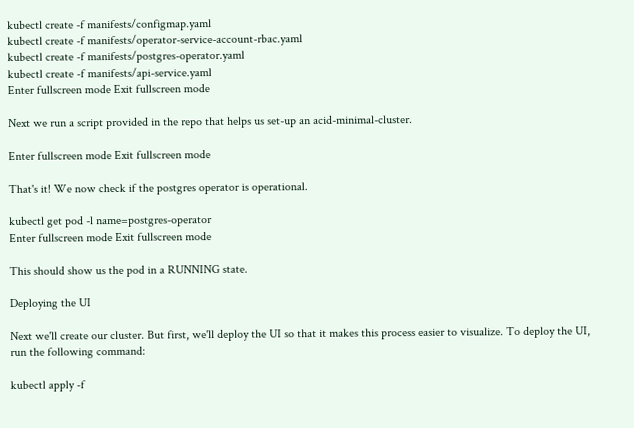kubectl create -f manifests/configmap.yaml
kubectl create -f manifests/operator-service-account-rbac.yaml
kubectl create -f manifests/postgres-operator.yaml
kubectl create -f manifests/api-service.yaml
Enter fullscreen mode Exit fullscreen mode

Next we run a script provided in the repo that helps us set-up an acid-minimal-cluster.

Enter fullscreen mode Exit fullscreen mode

That's it! We now check if the postgres operator is operational.

kubectl get pod -l name=postgres-operator
Enter fullscreen mode Exit fullscreen mode

This should show us the pod in a RUNNING state.

Deploying the UI

Next we'll create our cluster. But first, we'll deploy the UI so that it makes this process easier to visualize. To deploy the UI, run the following command:

kubectl apply -f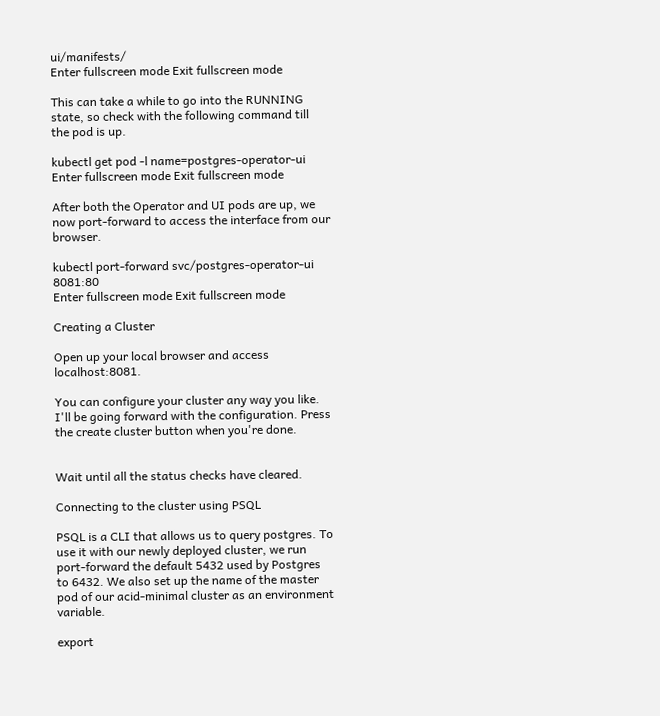ui/manifests/
Enter fullscreen mode Exit fullscreen mode

This can take a while to go into the RUNNING state, so check with the following command till the pod is up.

kubectl get pod -l name=postgres-operator-ui
Enter fullscreen mode Exit fullscreen mode

After both the Operator and UI pods are up, we now port-forward to access the interface from our browser.

kubectl port-forward svc/postgres-operator-ui 8081:80
Enter fullscreen mode Exit fullscreen mode

Creating a Cluster

Open up your local browser and access localhost:8081.

You can configure your cluster any way you like. I'll be going forward with the configuration. Press the create cluster button when you're done.


Wait until all the status checks have cleared.

Connecting to the cluster using PSQL

PSQL is a CLI that allows us to query postgres. To use it with our newly deployed cluster, we run port-forward the default 5432 used by Postgres to 6432. We also set up the name of the master pod of our acid-minimal cluster as an environment variable.

export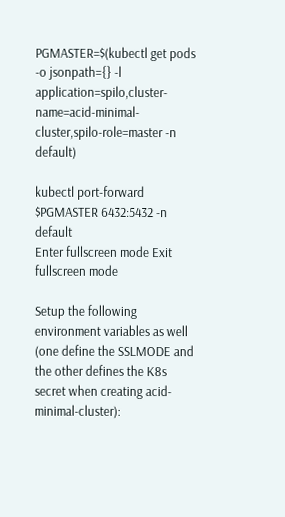PGMASTER=$(kubectl get pods -o jsonpath={} -l application=spilo,cluster-name=acid-minimal-cluster,spilo-role=master -n default)

kubectl port-forward $PGMASTER 6432:5432 -n default
Enter fullscreen mode Exit fullscreen mode

Setup the following environment variables as well (one define the SSLMODE and the other defines the K8s secret when creating acid-minimal-cluster):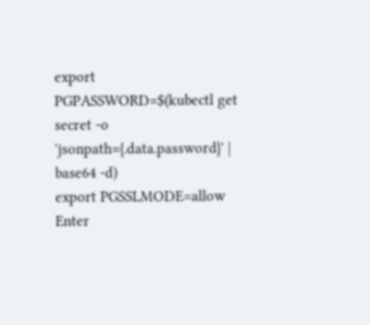export PGPASSWORD=$(kubectl get secret -o 'jsonpath={.data.password}' | base64 -d)
export PGSSLMODE=allow
Enter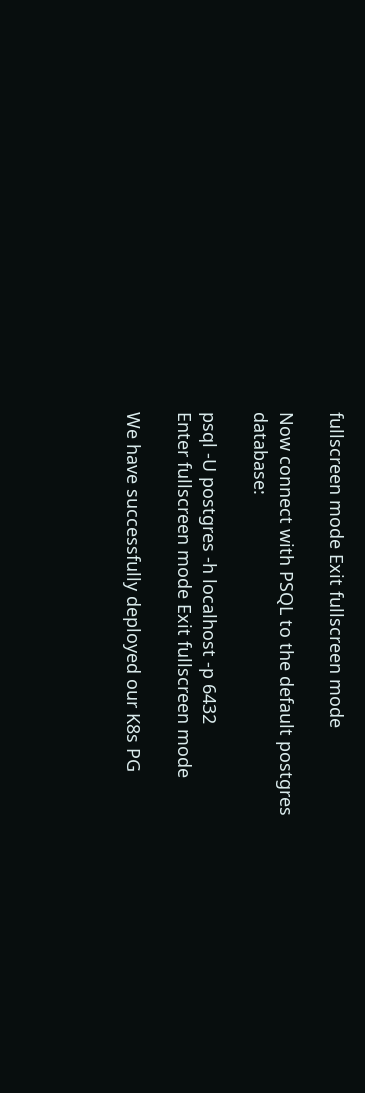fullscreen mode Exit fullscreen mode

Now connect with PSQL to the default postgres database:

psql -U postgres -h localhost -p 6432
Enter fullscreen mode Exit fullscreen mode

We have successfully deployed our K8s PG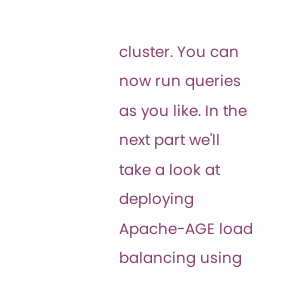cluster. You can now run queries as you like. In the next part we'll take a look at deploying Apache-AGE load balancing using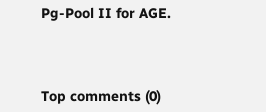Pg-Pool II for AGE.



Top comments (0)